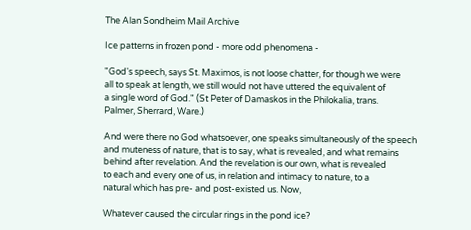The Alan Sondheim Mail Archive

Ice patterns in frozen pond - more odd phenomena -

"God's speech, says St. Maximos, is not loose chatter, for though we were
all to speak at length, we still would not have uttered the equivalent of
a single word of God." (St Peter of Damaskos in the Philokalia, trans.
Palmer, Sherrard, Ware.)

And were there no God whatsoever, one speaks simultaneously of the speech
and muteness of nature, that is to say, what is revealed, and what remains
behind after revelation. And the revelation is our own, what is revealed
to each and every one of us, in relation and intimacy to nature, to a
natural which has pre- and post-existed us. Now,

Whatever caused the circular rings in the pond ice?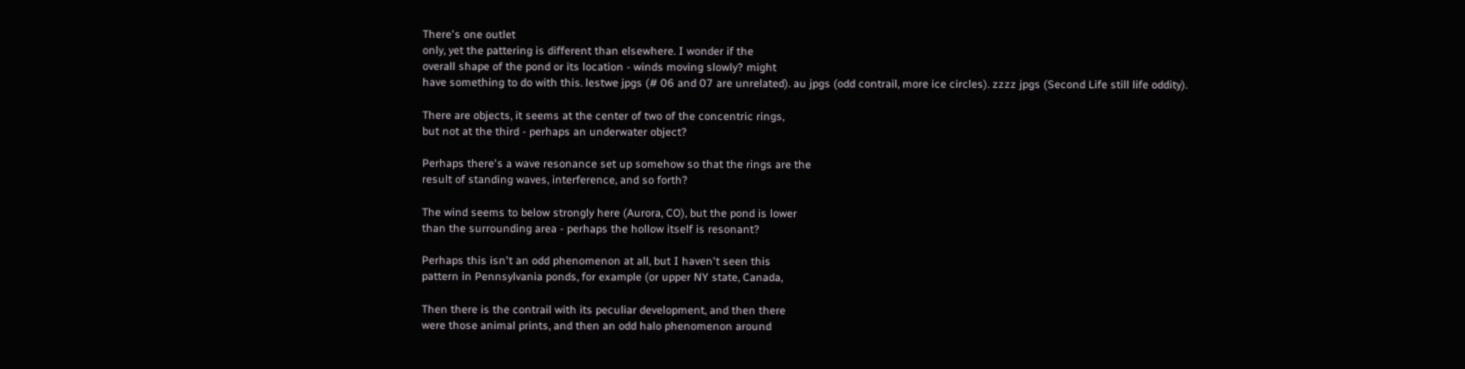There's one outlet
only, yet the pattering is different than elsewhere. I wonder if the
overall shape of the pond or its location - winds moving slowly? might
have something to do with this. lestwe jpgs (# 06 and 07 are unrelated). au jpgs (odd contrail, more ice circles). zzzz jpgs (Second Life still life oddity).

There are objects, it seems at the center of two of the concentric rings,
but not at the third - perhaps an underwater object?

Perhaps there's a wave resonance set up somehow so that the rings are the
result of standing waves, interference, and so forth?

The wind seems to below strongly here (Aurora, CO), but the pond is lower
than the surrounding area - perhaps the hollow itself is resonant?

Perhaps this isn't an odd phenomenon at all, but I haven't seen this
pattern in Pennsylvania ponds, for example (or upper NY state, Canada,

Then there is the contrail with its peculiar development, and then there
were those animal prints, and then an odd halo phenomenon around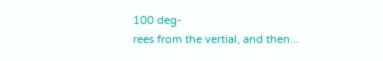100 deg-
rees from the vertial, and then...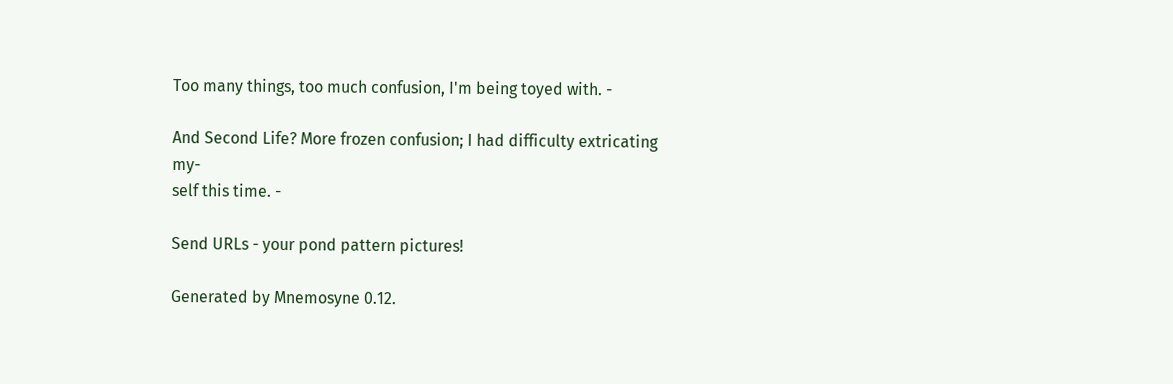Too many things, too much confusion, I'm being toyed with. -

And Second Life? More frozen confusion; I had difficulty extricating my-
self this time. -

Send URLs - your pond pattern pictures!

Generated by Mnemosyne 0.12.